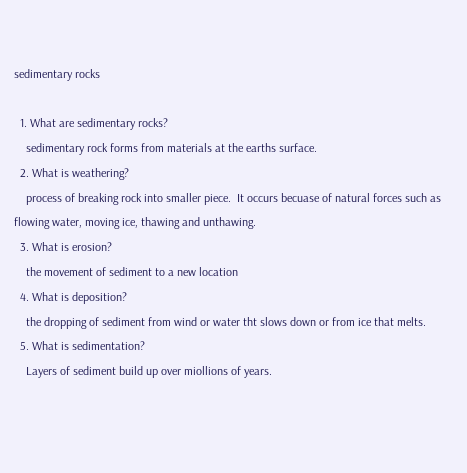sedimentary rocks

  1. What are sedimentary rocks?
    sedimentary rock forms from materials at the earths surface.
  2. What is weathering?
    process of breaking rock into smaller piece.  It occurs becuase of natural forces such as flowing water, moving ice, thawing and unthawing.
  3. What is erosion?
    the movement of sediment to a new location
  4. What is deposition?
    the dropping of sediment from wind or water tht slows down or from ice that melts.
  5. What is sedimentation?
    Layers of sediment build up over miollions of years.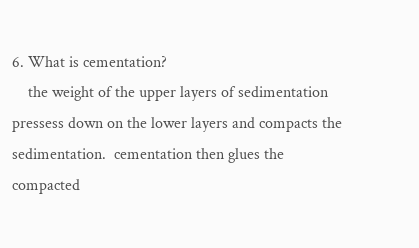6. What is cementation?
    the weight of the upper layers of sedimentation pressess down on the lower layers and compacts the sedimentation.  cementation then glues the compacted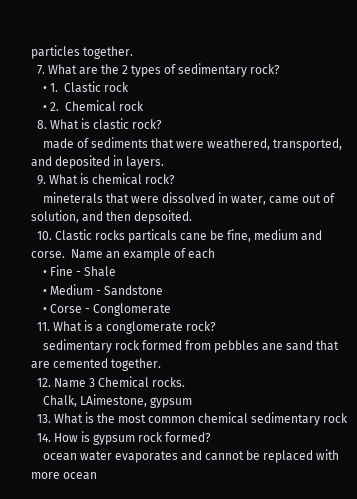particles together.
  7. What are the 2 types of sedimentary rock?
    • 1.  Clastic rock
    • 2.  Chemical rock
  8. What is clastic rock?
    made of sediments that were weathered, transported, and deposited in layers.
  9. What is chemical rock?
    mineterals that were dissolved in water, came out of solution, and then depsoited.
  10. Clastic rocks particals cane be fine, medium and corse.  Name an example of each
    • Fine - Shale
    • Medium - Sandstone
    • Corse - Conglomerate
  11. What is a conglomerate rock?
    sedimentary rock formed from pebbles ane sand that are cemented together.
  12. Name 3 Chemical rocks.
    Chalk, LAimestone, gypsum
  13. What is the most common chemical sedimentary rock
  14. How is gypsum rock formed?
    ocean water evaporates and cannot be replaced with more ocean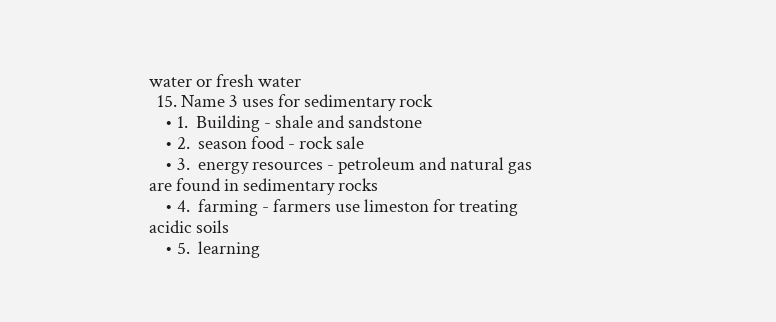water or fresh water
  15. Name 3 uses for sedimentary rock
    • 1.  Building - shale and sandstone
    • 2.  season food - rock sale
    • 3.  energy resources - petroleum and natural gas are found in sedimentary rocks
    • 4.  farming - farmers use limeston for treating acidic soils
    • 5.  learning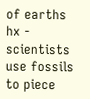of earths hx - scientists use fossils to piece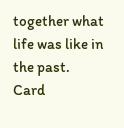together what life was like in the past.
Card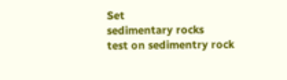Set
sedimentary rocks
test on sedimentry rock